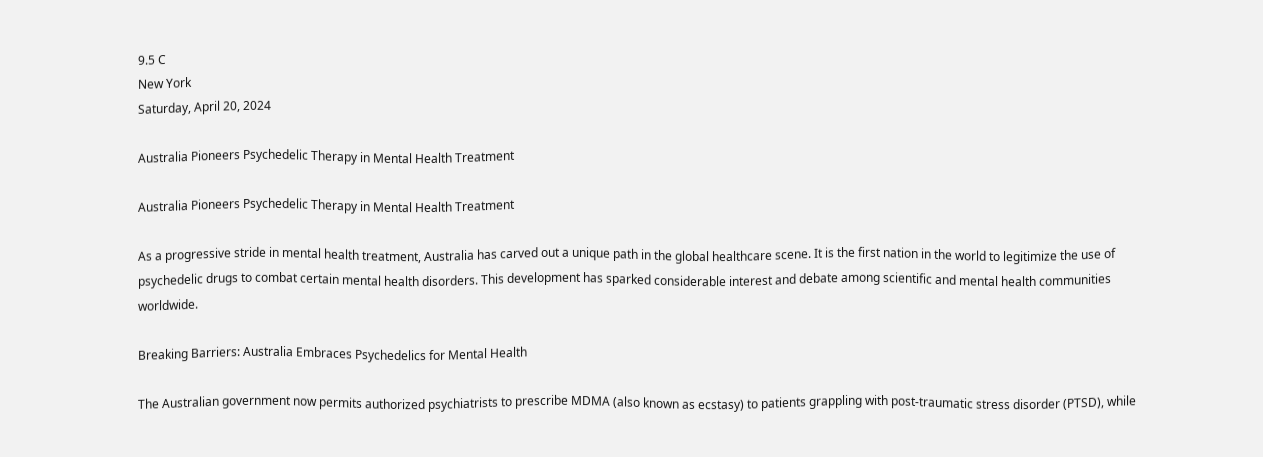9.5 C
New York
Saturday, April 20, 2024

Australia Pioneers Psychedelic Therapy in Mental Health Treatment

Australia Pioneers Psychedelic Therapy in Mental Health Treatment

As a progressive stride in mental health treatment, Australia has carved out a unique path in the global healthcare scene. It is the first nation in the world to legitimize the use of psychedelic drugs to combat certain mental health disorders. This development has sparked considerable interest and debate among scientific and mental health communities worldwide.

Breaking Barriers: Australia Embraces Psychedelics for Mental Health

The Australian government now permits authorized psychiatrists to prescribe MDMA (also known as ecstasy) to patients grappling with post-traumatic stress disorder (PTSD), while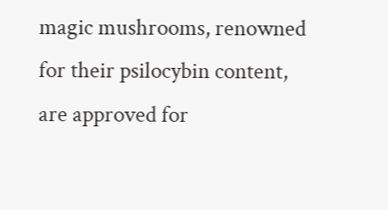magic mushrooms, renowned for their psilocybin content, are approved for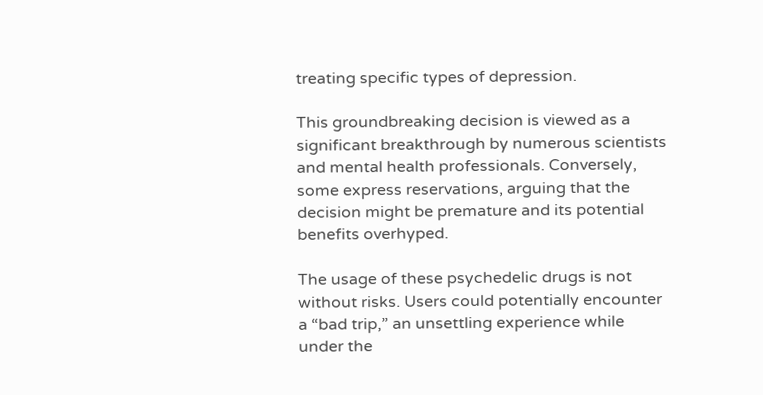treating specific types of depression.

This groundbreaking decision is viewed as a significant breakthrough by numerous scientists and mental health professionals. Conversely, some express reservations, arguing that the decision might be premature and its potential benefits overhyped.

The usage of these psychedelic drugs is not without risks. Users could potentially encounter a “bad trip,” an unsettling experience while under the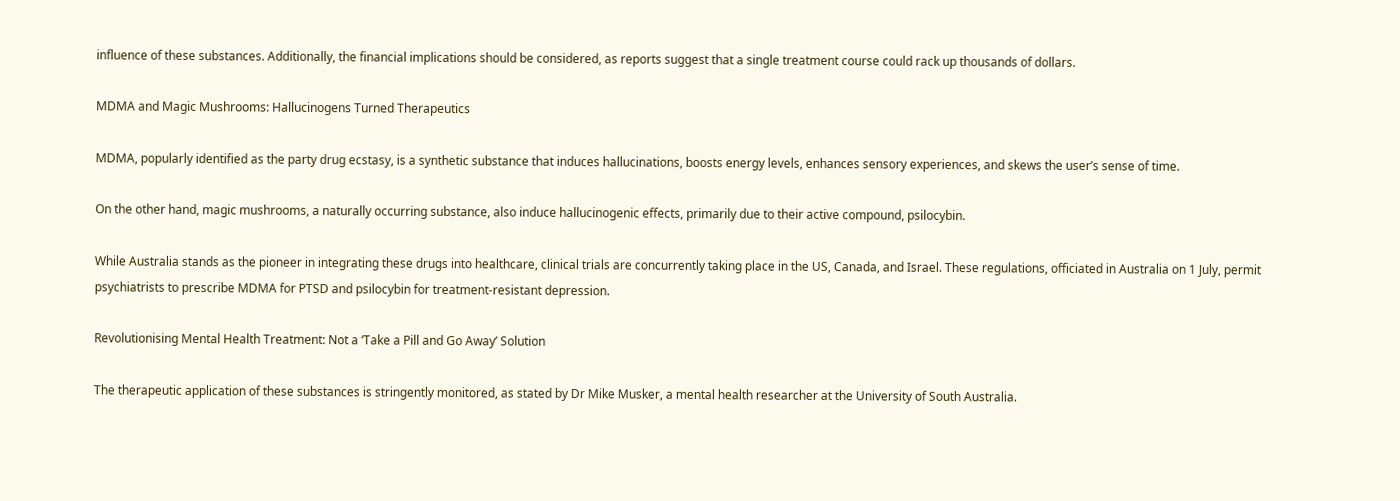influence of these substances. Additionally, the financial implications should be considered, as reports suggest that a single treatment course could rack up thousands of dollars.

MDMA and Magic Mushrooms: Hallucinogens Turned Therapeutics

MDMA, popularly identified as the party drug ecstasy, is a synthetic substance that induces hallucinations, boosts energy levels, enhances sensory experiences, and skews the user’s sense of time.

On the other hand, magic mushrooms, a naturally occurring substance, also induce hallucinogenic effects, primarily due to their active compound, psilocybin.

While Australia stands as the pioneer in integrating these drugs into healthcare, clinical trials are concurrently taking place in the US, Canada, and Israel. These regulations, officiated in Australia on 1 July, permit psychiatrists to prescribe MDMA for PTSD and psilocybin for treatment-resistant depression.

Revolutionising Mental Health Treatment: Not a ‘Take a Pill and Go Away’ Solution

The therapeutic application of these substances is stringently monitored, as stated by Dr Mike Musker, a mental health researcher at the University of South Australia.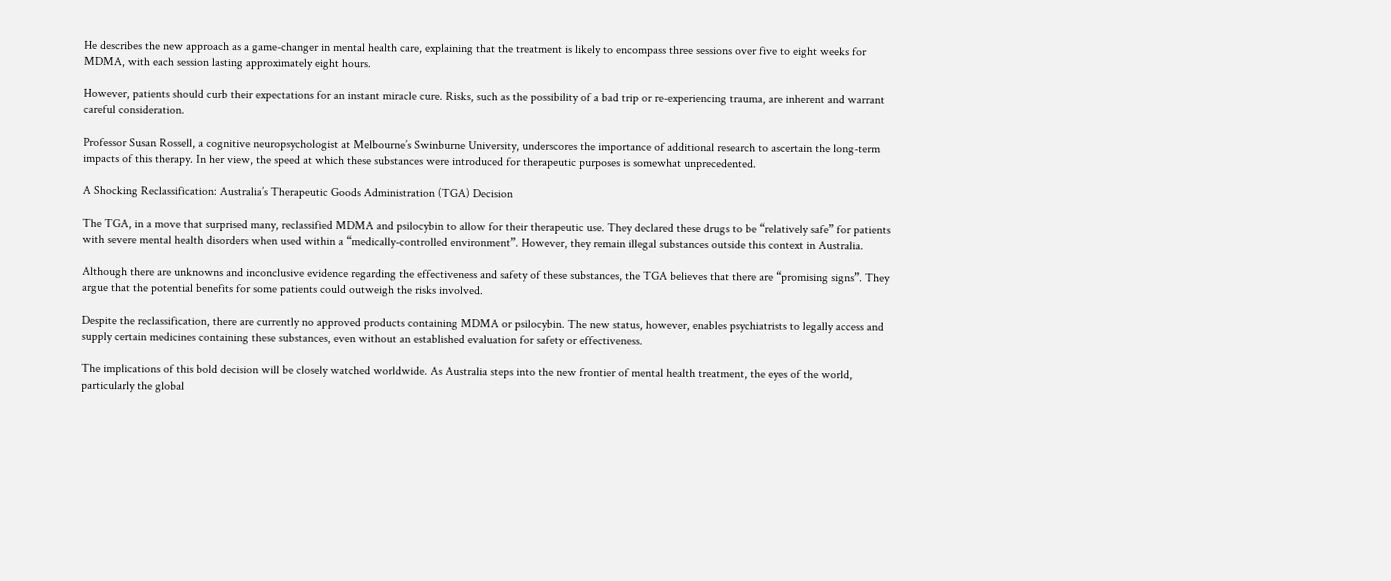He describes the new approach as a game-changer in mental health care, explaining that the treatment is likely to encompass three sessions over five to eight weeks for MDMA, with each session lasting approximately eight hours.

However, patients should curb their expectations for an instant miracle cure. Risks, such as the possibility of a bad trip or re-experiencing trauma, are inherent and warrant careful consideration.

Professor Susan Rossell, a cognitive neuropsychologist at Melbourne’s Swinburne University, underscores the importance of additional research to ascertain the long-term impacts of this therapy. In her view, the speed at which these substances were introduced for therapeutic purposes is somewhat unprecedented.

A Shocking Reclassification: Australia’s Therapeutic Goods Administration (TGA) Decision

The TGA, in a move that surprised many, reclassified MDMA and psilocybin to allow for their therapeutic use. They declared these drugs to be “relatively safe” for patients with severe mental health disorders when used within a “medically-controlled environment”. However, they remain illegal substances outside this context in Australia.

Although there are unknowns and inconclusive evidence regarding the effectiveness and safety of these substances, the TGA believes that there are “promising signs”. They argue that the potential benefits for some patients could outweigh the risks involved.

Despite the reclassification, there are currently no approved products containing MDMA or psilocybin. The new status, however, enables psychiatrists to legally access and supply certain medicines containing these substances, even without an established evaluation for safety or effectiveness.

The implications of this bold decision will be closely watched worldwide. As Australia steps into the new frontier of mental health treatment, the eyes of the world, particularly the global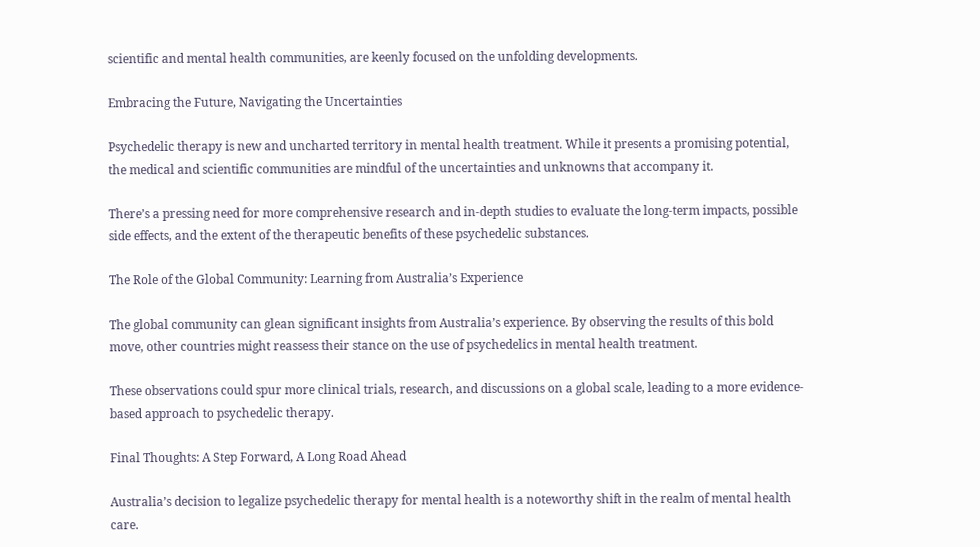scientific and mental health communities, are keenly focused on the unfolding developments.

Embracing the Future, Navigating the Uncertainties

Psychedelic therapy is new and uncharted territory in mental health treatment. While it presents a promising potential, the medical and scientific communities are mindful of the uncertainties and unknowns that accompany it.

There’s a pressing need for more comprehensive research and in-depth studies to evaluate the long-term impacts, possible side effects, and the extent of the therapeutic benefits of these psychedelic substances.

The Role of the Global Community: Learning from Australia’s Experience

The global community can glean significant insights from Australia’s experience. By observing the results of this bold move, other countries might reassess their stance on the use of psychedelics in mental health treatment.

These observations could spur more clinical trials, research, and discussions on a global scale, leading to a more evidence-based approach to psychedelic therapy.

Final Thoughts: A Step Forward, A Long Road Ahead

Australia’s decision to legalize psychedelic therapy for mental health is a noteworthy shift in the realm of mental health care.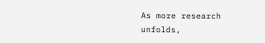As more research unfolds,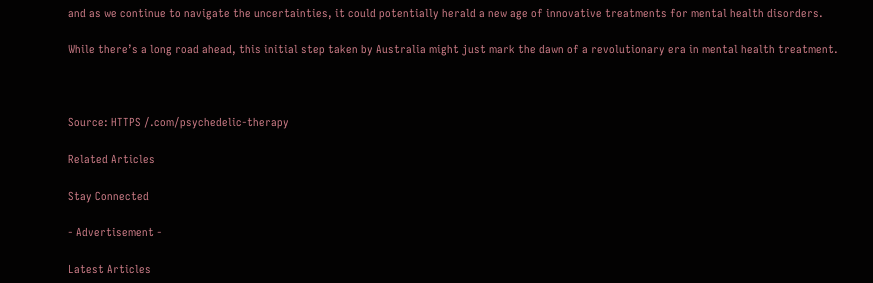and as we continue to navigate the uncertainties, it could potentially herald a new age of innovative treatments for mental health disorders.

While there’s a long road ahead, this initial step taken by Australia might just mark the dawn of a revolutionary era in mental health treatment.



Source: HTTPS /.com/psychedelic-therapy

Related Articles

Stay Connected

- Advertisement -

Latest Articles